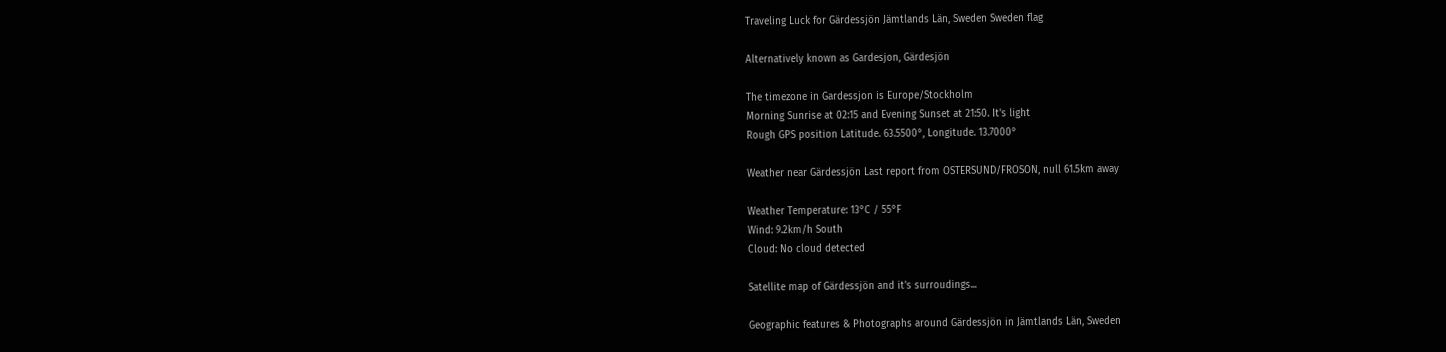Traveling Luck for Gärdessjön Jämtlands Län, Sweden Sweden flag

Alternatively known as Gardesjon, Gärdesjön

The timezone in Gardessjon is Europe/Stockholm
Morning Sunrise at 02:15 and Evening Sunset at 21:50. It's light
Rough GPS position Latitude. 63.5500°, Longitude. 13.7000°

Weather near Gärdessjön Last report from OSTERSUND/FROSON, null 61.5km away

Weather Temperature: 13°C / 55°F
Wind: 9.2km/h South
Cloud: No cloud detected

Satellite map of Gärdessjön and it's surroudings...

Geographic features & Photographs around Gärdessjön in Jämtlands Län, Sweden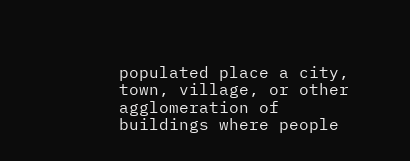populated place a city, town, village, or other agglomeration of buildings where people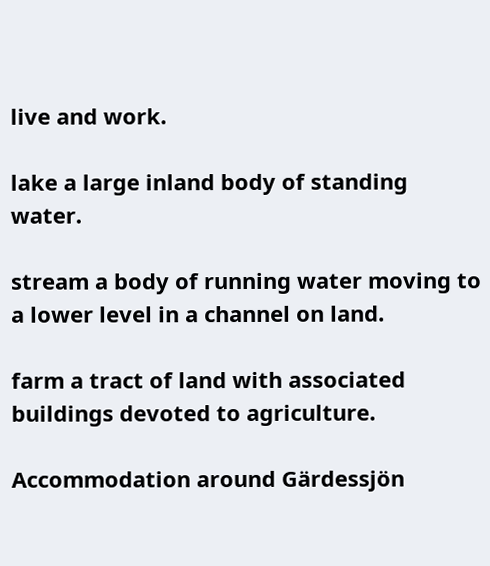live and work.

lake a large inland body of standing water.

stream a body of running water moving to a lower level in a channel on land.

farm a tract of land with associated buildings devoted to agriculture.

Accommodation around Gärdessjön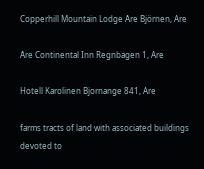Copperhill Mountain Lodge Åre Björnen, Are

Åre Continental Inn Regnbagen 1, Are

Hotell Karolinen Bjornange 841, Are

farms tracts of land with associated buildings devoted to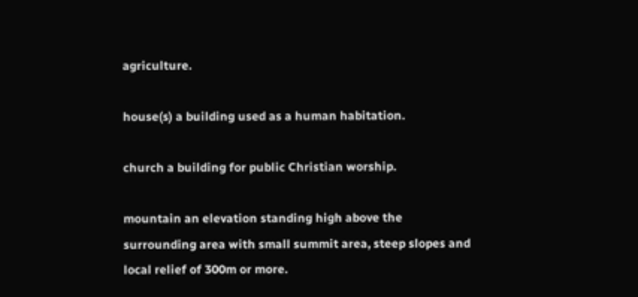agriculture.

house(s) a building used as a human habitation.

church a building for public Christian worship.

mountain an elevation standing high above the surrounding area with small summit area, steep slopes and local relief of 300m or more.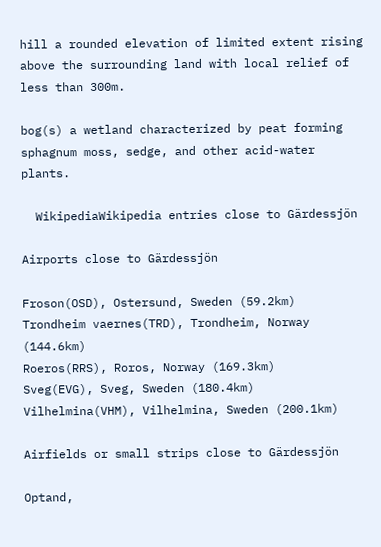hill a rounded elevation of limited extent rising above the surrounding land with local relief of less than 300m.

bog(s) a wetland characterized by peat forming sphagnum moss, sedge, and other acid-water plants.

  WikipediaWikipedia entries close to Gärdessjön

Airports close to Gärdessjön

Froson(OSD), Ostersund, Sweden (59.2km)
Trondheim vaernes(TRD), Trondheim, Norway (144.6km)
Roeros(RRS), Roros, Norway (169.3km)
Sveg(EVG), Sveg, Sweden (180.4km)
Vilhelmina(VHM), Vilhelmina, Sweden (200.1km)

Airfields or small strips close to Gärdessjön

Optand,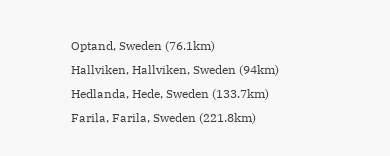Optand, Sweden (76.1km)
Hallviken, Hallviken, Sweden (94km)
Hedlanda, Hede, Sweden (133.7km)
Farila, Farila, Sweden (221.8km)